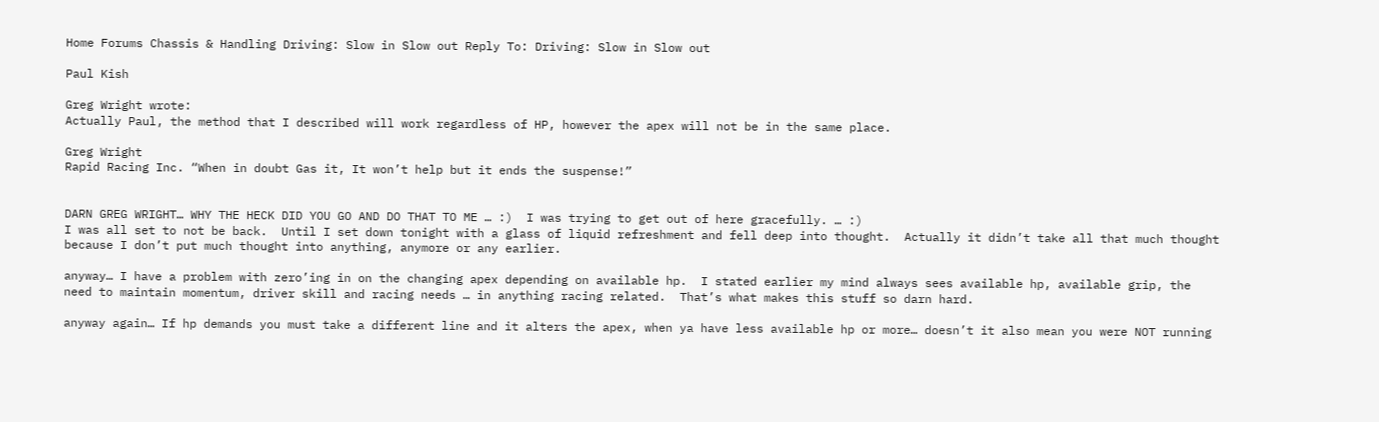Home Forums Chassis & Handling Driving: Slow in Slow out Reply To: Driving: Slow in Slow out

Paul Kish

Greg Wright wrote:
Actually Paul, the method that I described will work regardless of HP, however the apex will not be in the same place.

Greg Wright
Rapid Racing Inc. “When in doubt Gas it, It won’t help but it ends the suspense!”


DARN GREG WRIGHT… WHY THE HECK DID YOU GO AND DO THAT TO ME … :)  I was trying to get out of here gracefully. … :)
I was all set to not be back.  Until I set down tonight with a glass of liquid refreshment and fell deep into thought.  Actually it didn’t take all that much thought because I don’t put much thought into anything, anymore or any earlier.

anyway… I have a problem with zero’ing in on the changing apex depending on available hp.  I stated earlier my mind always sees available hp, available grip, the need to maintain momentum, driver skill and racing needs … in anything racing related.  That’s what makes this stuff so darn hard.

anyway again… If hp demands you must take a different line and it alters the apex, when ya have less available hp or more… doesn’t it also mean you were NOT running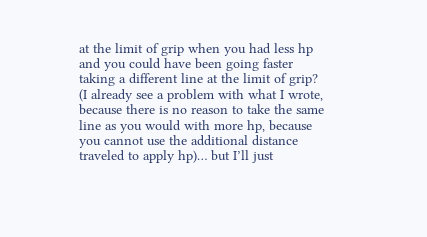at the limit of grip when you had less hp and you could have been going faster taking a different line at the limit of grip? (I already see a problem with what I wrote, because there is no reason to take the same line as you would with more hp, because you cannot use the additional distance traveled to apply hp)… but I’ll just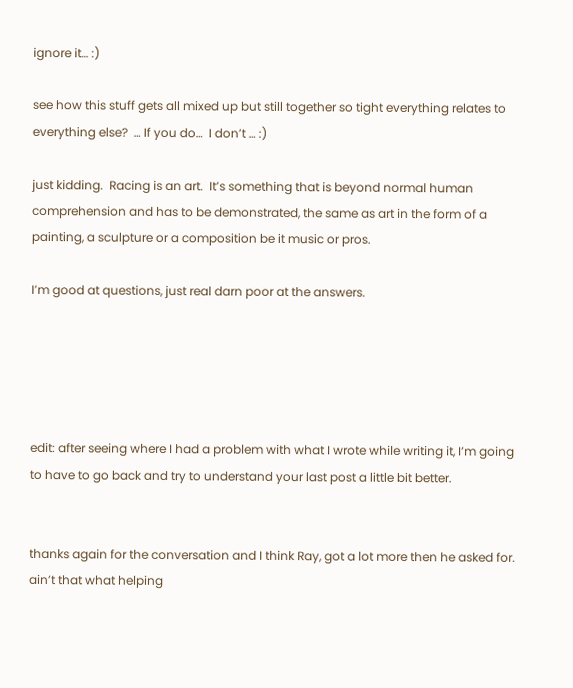ignore it… :)

see how this stuff gets all mixed up but still together so tight everything relates to everything else?  … If you do…  I don’t … :)

just kidding.  Racing is an art.  It’s something that is beyond normal human comprehension and has to be demonstrated, the same as art in the form of a painting, a sculpture or a composition be it music or pros.

I’m good at questions, just real darn poor at the answers.





edit: after seeing where I had a problem with what I wrote while writing it, I’m going to have to go back and try to understand your last post a little bit better.


thanks again for the conversation and I think Ray, got a lot more then he asked for.  ain’t that what helping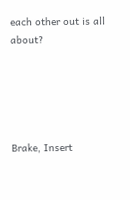each other out is all about?





Brake, Insert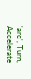'arc', Turn, Accelerate